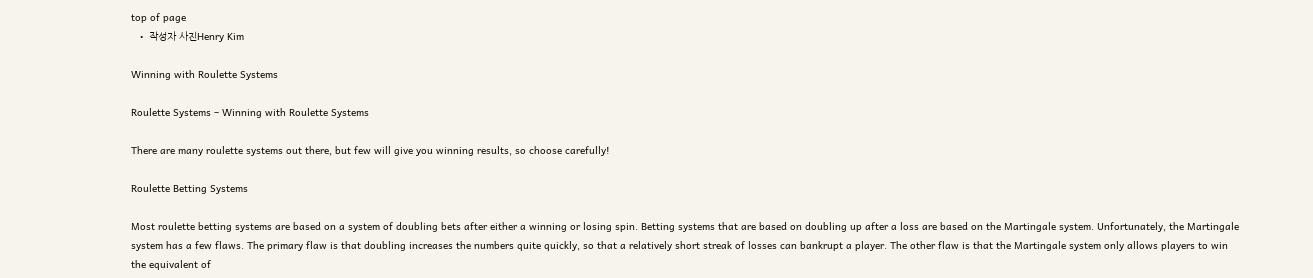top of page
  • 작성자 사진Henry Kim

Winning with Roulette Systems

Roulette Systems – Winning with Roulette Systems

There are many roulette systems out there, but few will give you winning results, so choose carefully!

Roulette Betting Systems

Most roulette betting systems are based on a system of doubling bets after either a winning or losing spin. Betting systems that are based on doubling up after a loss are based on the Martingale system. Unfortunately, the Martingale system has a few flaws. The primary flaw is that doubling increases the numbers quite quickly, so that a relatively short streak of losses can bankrupt a player. The other flaw is that the Martingale system only allows players to win the equivalent of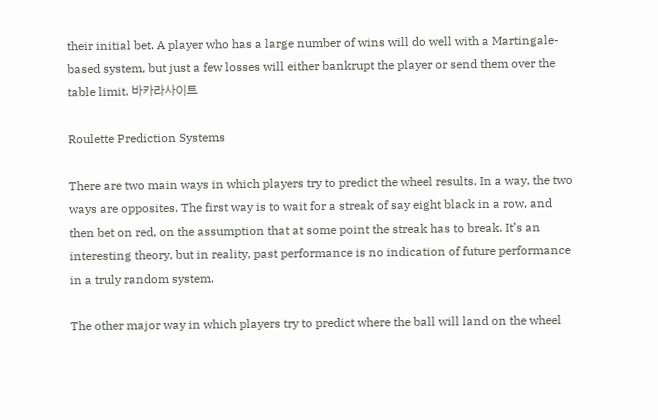their initial bet. A player who has a large number of wins will do well with a Martingale-based system, but just a few losses will either bankrupt the player or send them over the table limit. 바카라사이트

Roulette Prediction Systems

There are two main ways in which players try to predict the wheel results. In a way, the two ways are opposites. The first way is to wait for a streak of say eight black in a row, and then bet on red, on the assumption that at some point the streak has to break. It’s an interesting theory, but in reality, past performance is no indication of future performance in a truly random system.

The other major way in which players try to predict where the ball will land on the wheel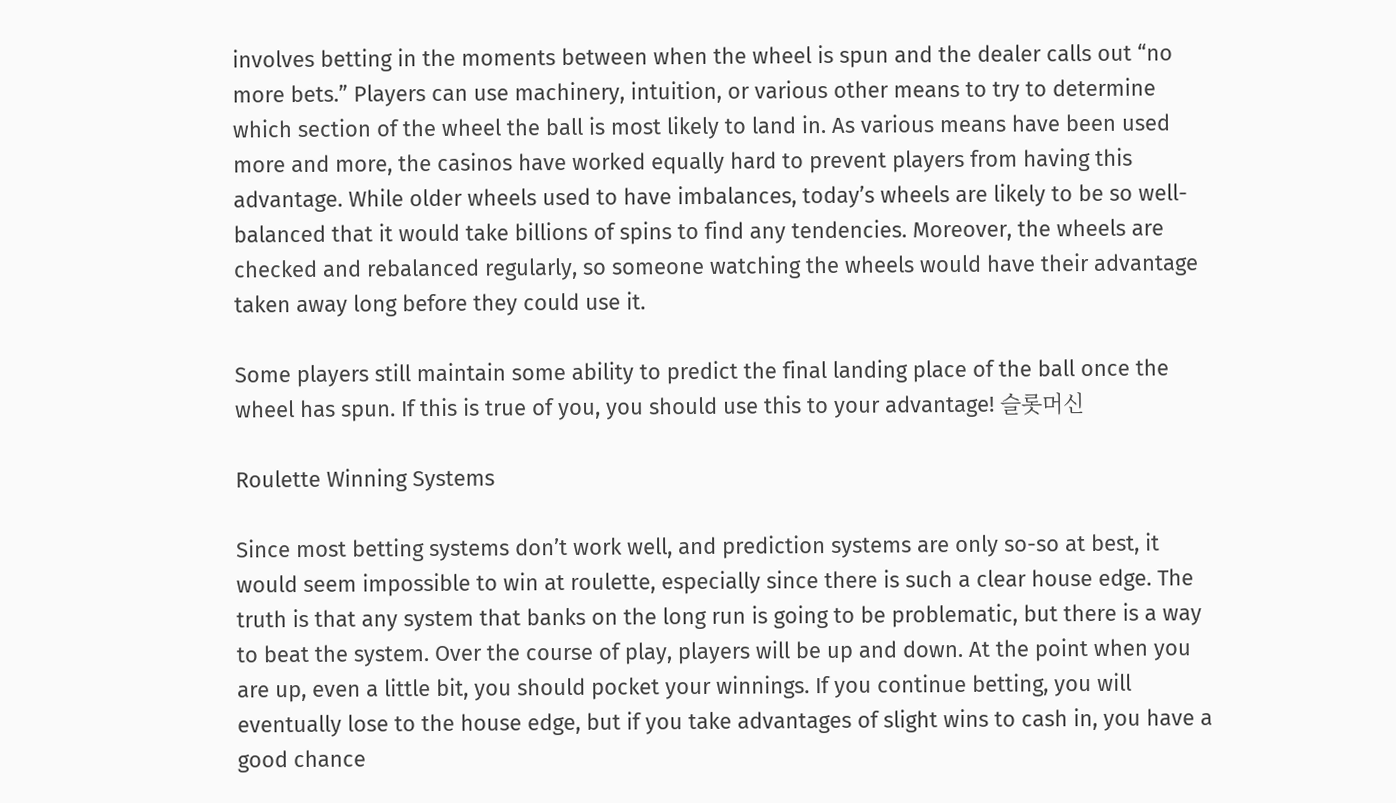involves betting in the moments between when the wheel is spun and the dealer calls out “no more bets.” Players can use machinery, intuition, or various other means to try to determine which section of the wheel the ball is most likely to land in. As various means have been used more and more, the casinos have worked equally hard to prevent players from having this advantage. While older wheels used to have imbalances, today’s wheels are likely to be so well-balanced that it would take billions of spins to find any tendencies. Moreover, the wheels are checked and rebalanced regularly, so someone watching the wheels would have their advantage taken away long before they could use it.

Some players still maintain some ability to predict the final landing place of the ball once the wheel has spun. If this is true of you, you should use this to your advantage! 슬롯머신

Roulette Winning Systems

Since most betting systems don’t work well, and prediction systems are only so-so at best, it would seem impossible to win at roulette, especially since there is such a clear house edge. The truth is that any system that banks on the long run is going to be problematic, but there is a way to beat the system. Over the course of play, players will be up and down. At the point when you are up, even a little bit, you should pocket your winnings. If you continue betting, you will eventually lose to the house edge, but if you take advantages of slight wins to cash in, you have a good chance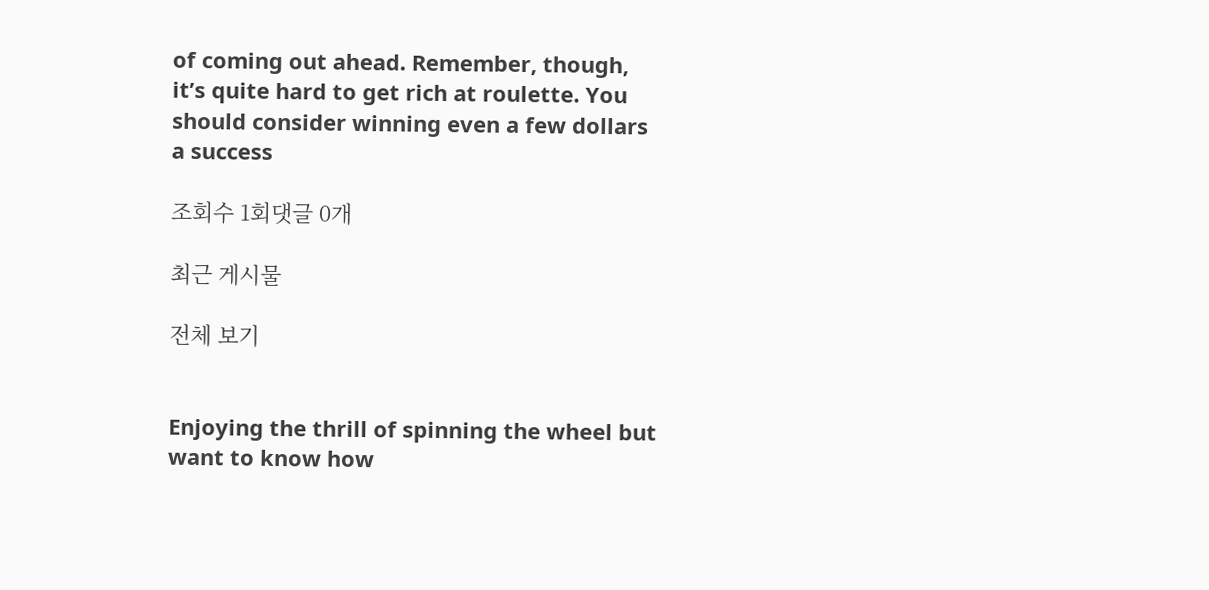of coming out ahead. Remember, though, it’s quite hard to get rich at roulette. You should consider winning even a few dollars a success

조회수 1회댓글 0개

최근 게시물

전체 보기


Enjoying the thrill of spinning the wheel but want to know how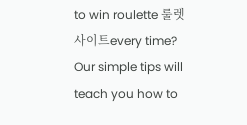to win roulette 룰렛사이트every time? Our simple tips will teach you how to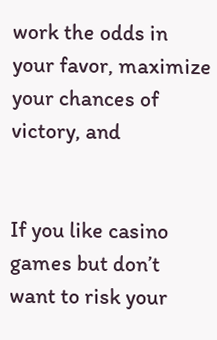work the odds in your favor, maximize your chances of victory, and


If you like casino games but don’t want to risk your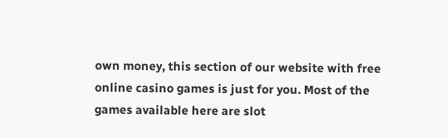own money, this section of our website with free online casino games is just for you. Most of the games available here are slot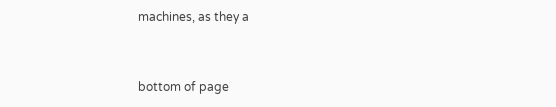machines, as they a


bottom of page